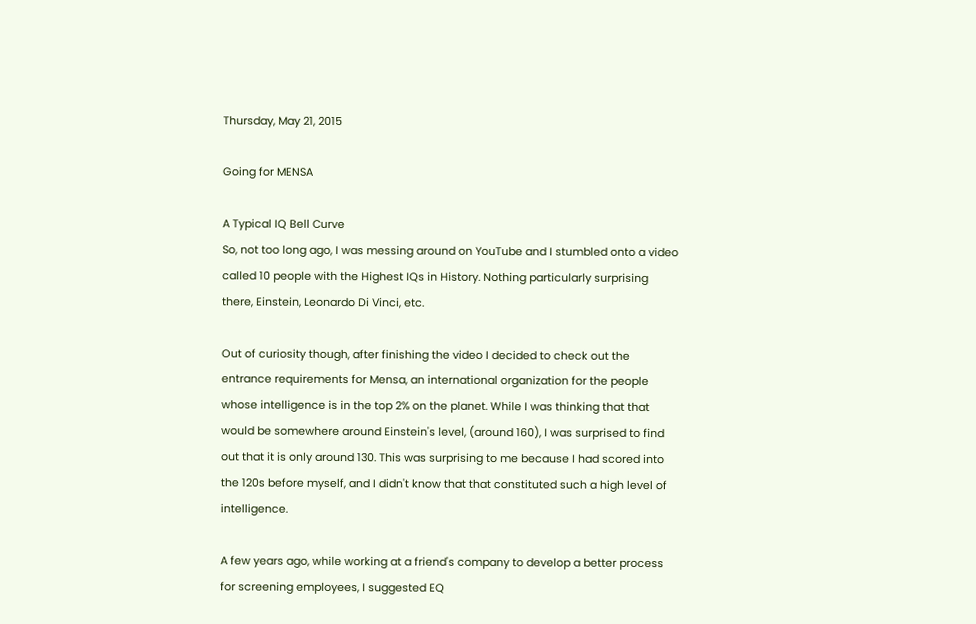Thursday, May 21, 2015

Going for MENSA

A Typical IQ Bell Curve
So, not too long ago, I was messing around on YouTube and I stumbled onto a video called 10 people with the Highest IQs in History. Nothing particularly surprising there, Einstein, Leonardo Di Vinci, etc.

Out of curiosity though, after finishing the video I decided to check out the entrance requirements for Mensa, an international organization for the people whose intelligence is in the top 2% on the planet. While I was thinking that that would be somewhere around Einstein's level, (around 160), I was surprised to find out that it is only around 130. This was surprising to me because I had scored into the 120s before myself, and I didn't know that that constituted such a high level of intelligence.

A few years ago, while working at a friend's company to develop a better process for screening employees, I suggested EQ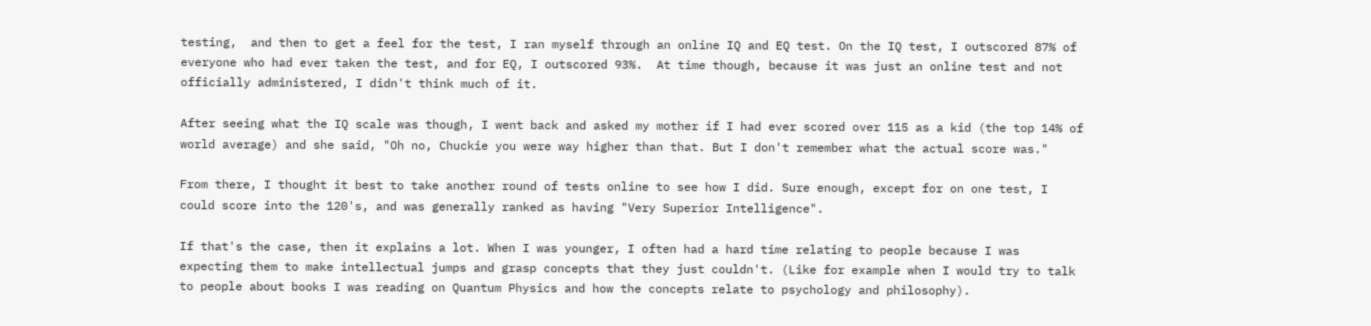testing,  and then to get a feel for the test, I ran myself through an online IQ and EQ test. On the IQ test, I outscored 87% of everyone who had ever taken the test, and for EQ, I outscored 93%.  At time though, because it was just an online test and not officially administered, I didn't think much of it.

After seeing what the IQ scale was though, I went back and asked my mother if I had ever scored over 115 as a kid (the top 14% of world average) and she said, "Oh no, Chuckie you were way higher than that. But I don't remember what the actual score was."

From there, I thought it best to take another round of tests online to see how I did. Sure enough, except for on one test, I could score into the 120's, and was generally ranked as having "Very Superior Intelligence".

If that's the case, then it explains a lot. When I was younger, I often had a hard time relating to people because I was expecting them to make intellectual jumps and grasp concepts that they just couldn't. (Like for example when I would try to talk to people about books I was reading on Quantum Physics and how the concepts relate to psychology and philosophy).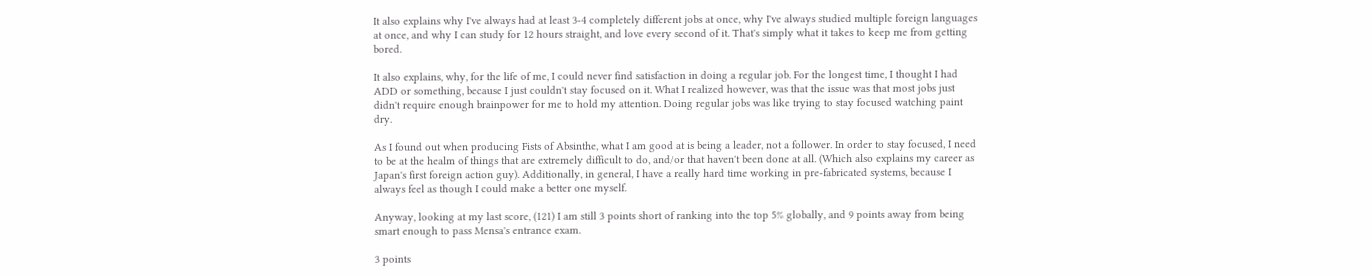It also explains why I've always had at least 3-4 completely different jobs at once, why I've always studied multiple foreign languages at once, and why I can study for 12 hours straight, and love every second of it. That's simply what it takes to keep me from getting bored.

It also explains, why, for the life of me, I could never find satisfaction in doing a regular job. For the longest time, I thought I had ADD or something, because I just couldn't stay focused on it. What I realized however, was that the issue was that most jobs just didn't require enough brainpower for me to hold my attention. Doing regular jobs was like trying to stay focused watching paint dry.

As I found out when producing Fists of Absinthe, what I am good at is being a leader, not a follower. In order to stay focused, I need to be at the healm of things that are extremely difficult to do, and/or that haven't been done at all. (Which also explains my career as Japan's first foreign action guy). Additionally, in general, I have a really hard time working in pre-fabricated systems, because I always feel as though I could make a better one myself.

Anyway, looking at my last score, (121) I am still 3 points short of ranking into the top 5% globally, and 9 points away from being smart enough to pass Mensa's entrance exam.

3 points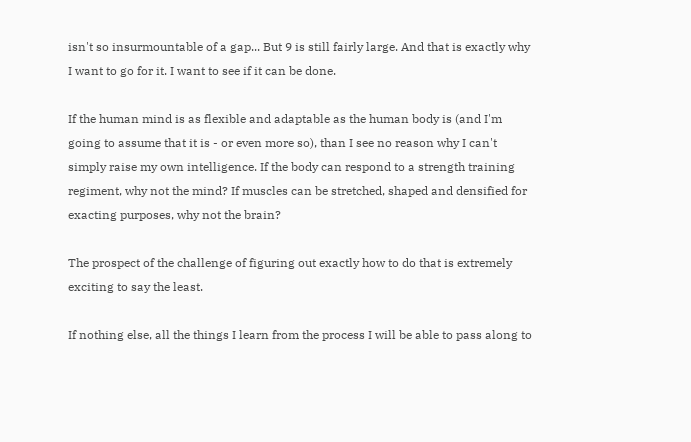isn't so insurmountable of a gap... But 9 is still fairly large. And that is exactly why I want to go for it. I want to see if it can be done.

If the human mind is as flexible and adaptable as the human body is (and I'm going to assume that it is - or even more so), than I see no reason why I can't simply raise my own intelligence. If the body can respond to a strength training regiment, why not the mind? If muscles can be stretched, shaped and densified for exacting purposes, why not the brain?

The prospect of the challenge of figuring out exactly how to do that is extremely exciting to say the least.

If nothing else, all the things I learn from the process I will be able to pass along to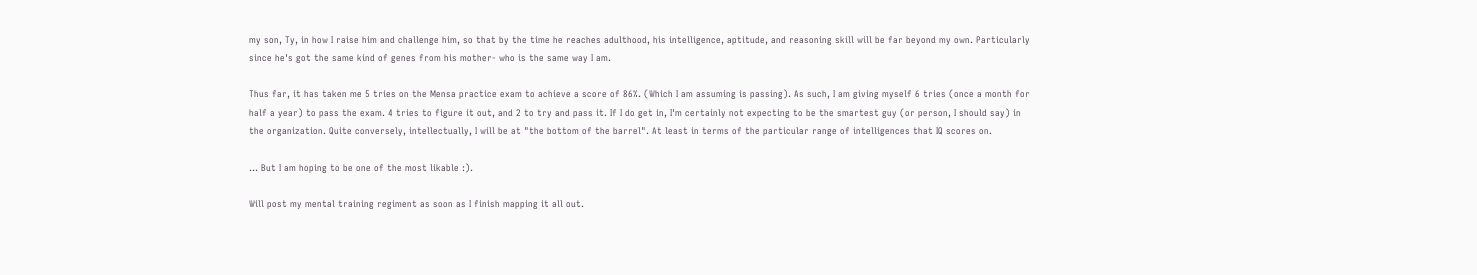my son, Ty, in how I raise him and challenge him, so that by the time he reaches adulthood, his intelligence, aptitude, and reasoning skill will be far beyond my own. Particularly since he's got the same kind of genes from his mother- who is the same way I am.

Thus far, it has taken me 5 tries on the Mensa practice exam to achieve a score of 86%. (Which I am assuming is passing). As such, I am giving myself 6 tries (once a month for half a year) to pass the exam. 4 tries to figure it out, and 2 to try and pass it. If I do get in, I'm certainly not expecting to be the smartest guy (or person, I should say) in the organization. Quite conversely, intellectually, I will be at "the bottom of the barrel". At least in terms of the particular range of intelligences that IQ scores on.

... But I am hoping to be one of the most likable :).

Will post my mental training regiment as soon as I finish mapping it all out.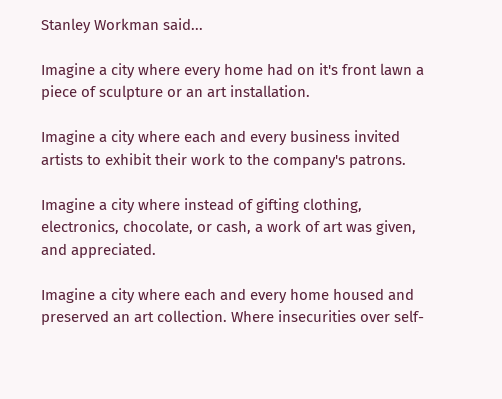Stanley Workman said...

Imagine a city where every home had on it's front lawn a piece of sculpture or an art installation.

Imagine a city where each and every business invited artists to exhibit their work to the company's patrons.

Imagine a city where instead of gifting clothing, electronics, chocolate, or cash, a work of art was given, and appreciated.

Imagine a city where each and every home housed and preserved an art collection. Where insecurities over self-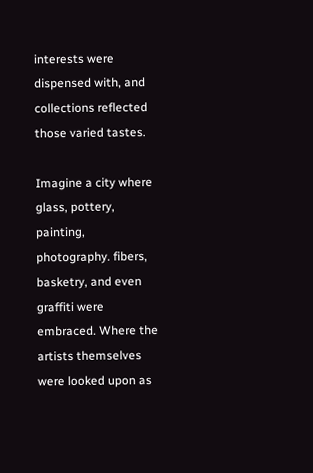interests were dispensed with, and collections reflected those varied tastes.

Imagine a city where glass, pottery, painting, photography. fibers, basketry, and even graffiti were embraced. Where the artists themselves were looked upon as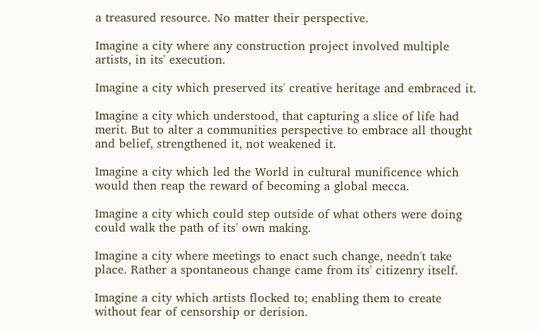a treasured resource. No matter their perspective.

Imagine a city where any construction project involved multiple artists, in its' execution.

Imagine a city which preserved its' creative heritage and embraced it.

Imagine a city which understood, that capturing a slice of life had merit. But to alter a communities perspective to embrace all thought and belief, strengthened it, not weakened it.

Imagine a city which led the World in cultural munificence which would then reap the reward of becoming a global mecca.

Imagine a city which could step outside of what others were doing could walk the path of its' own making.

Imagine a city where meetings to enact such change, needn't take place. Rather a spontaneous change came from its' citizenry itself.

Imagine a city which artists flocked to; enabling them to create without fear of censorship or derision.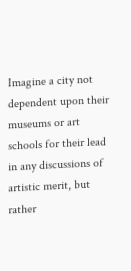Imagine a city not dependent upon their museums or art schools for their lead in any discussions of artistic merit, but rather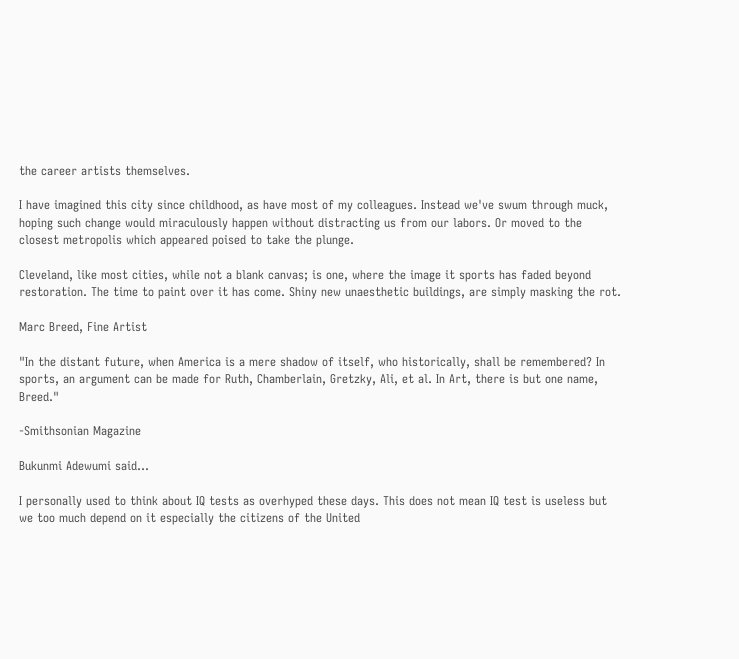the career artists themselves.

I have imagined this city since childhood, as have most of my colleagues. Instead we've swum through muck, hoping such change would miraculously happen without distracting us from our labors. Or moved to the closest metropolis which appeared poised to take the plunge.

Cleveland, like most cities, while not a blank canvas; is one, where the image it sports has faded beyond restoration. The time to paint over it has come. Shiny new unaesthetic buildings, are simply masking the rot.

Marc Breed, Fine Artist

"In the distant future, when America is a mere shadow of itself, who historically, shall be remembered? In sports, an argument can be made for Ruth, Chamberlain, Gretzky, Ali, et al. In Art, there is but one name, Breed."

-Smithsonian Magazine

Bukunmi Adewumi said...

I personally used to think about IQ tests as overhyped these days. This does not mean IQ test is useless but we too much depend on it especially the citizens of the United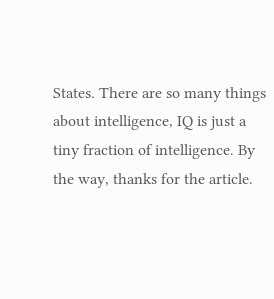States. There are so many things about intelligence, IQ is just a tiny fraction of intelligence. By the way, thanks for the article.